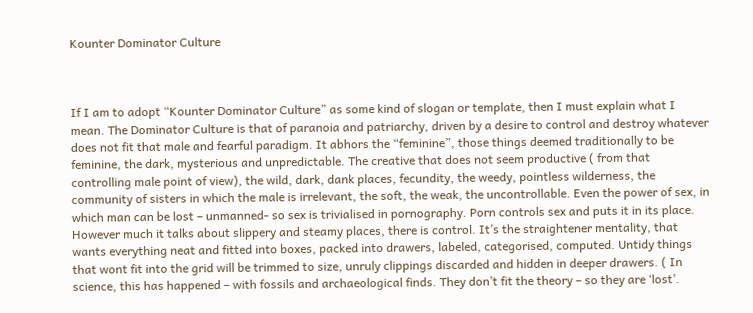Kounter Dominator Culture



If I am to adopt “Kounter Dominator Culture” as some kind of slogan or template, then I must explain what I mean. The Dominator Culture is that of paranoia and patriarchy, driven by a desire to control and destroy whatever does not fit that male and fearful paradigm. It abhors the “feminine”, those things deemed traditionally to be feminine, the dark, mysterious and unpredictable. The creative that does not seem productive ( from that controlling male point of view), the wild, dark, dank places, fecundity, the weedy, pointless wilderness, the community of sisters in which the male is irrelevant, the soft, the weak, the uncontrollable. Even the power of sex, in which man can be lost – unmanned- so sex is trivialised in pornography. Porn controls sex and puts it in its place. However much it talks about slippery and steamy places, there is control. It’s the straightener mentality, that wants everything neat and fitted into boxes, packed into drawers, labeled, categorised, computed. Untidy things that wont fit into the grid will be trimmed to size, unruly clippings discarded and hidden in deeper drawers. ( In science, this has happened – with fossils and archaeological finds. They don’t fit the theory – so they are ‘lost’.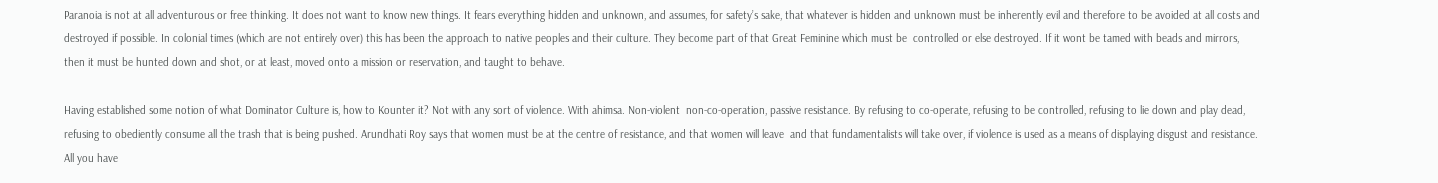Paranoia is not at all adventurous or free thinking. It does not want to know new things. It fears everything hidden and unknown, and assumes, for safety’s sake, that whatever is hidden and unknown must be inherently evil and therefore to be avoided at all costs and destroyed if possible. In colonial times (which are not entirely over) this has been the approach to native peoples and their culture. They become part of that Great Feminine which must be  controlled or else destroyed. If it wont be tamed with beads and mirrors, then it must be hunted down and shot, or at least, moved onto a mission or reservation, and taught to behave.

Having established some notion of what Dominator Culture is, how to Kounter it? Not with any sort of violence. With ahimsa. Non-violent  non-co-operation, passive resistance. By refusing to co-operate, refusing to be controlled, refusing to lie down and play dead, refusing to obediently consume all the trash that is being pushed. Arundhati Roy says that women must be at the centre of resistance, and that women will leave  and that fundamentalists will take over, if violence is used as a means of displaying disgust and resistance. All you have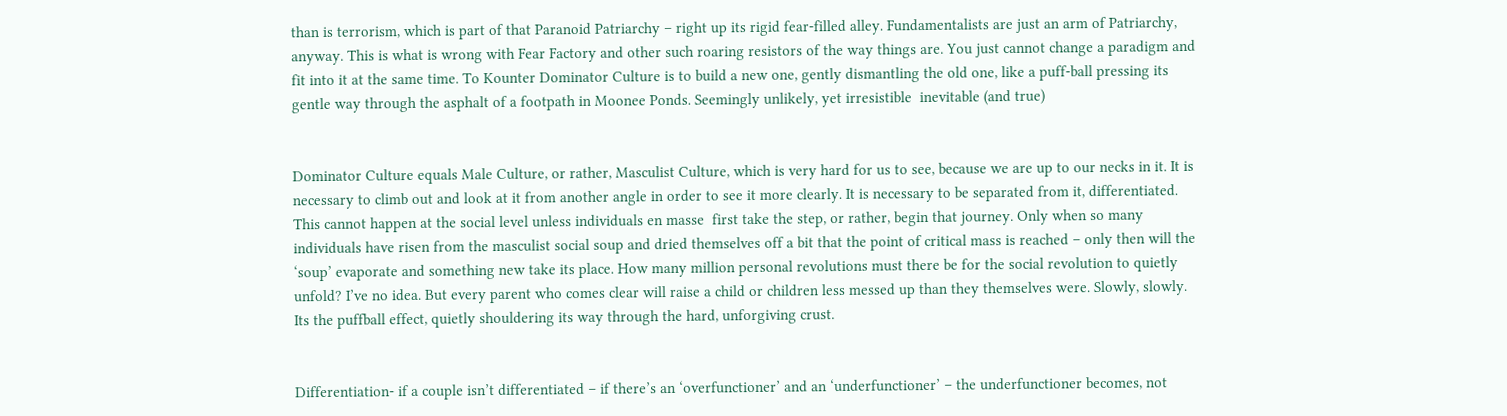than is terrorism, which is part of that Paranoid Patriarchy – right up its rigid fear-filled alley. Fundamentalists are just an arm of Patriarchy, anyway. This is what is wrong with Fear Factory and other such roaring resistors of the way things are. You just cannot change a paradigm and fit into it at the same time. To Kounter Dominator Culture is to build a new one, gently dismantling the old one, like a puff-ball pressing its gentle way through the asphalt of a footpath in Moonee Ponds. Seemingly unlikely, yet irresistible  inevitable (and true)


Dominator Culture equals Male Culture, or rather, Masculist Culture, which is very hard for us to see, because we are up to our necks in it. It is necessary to climb out and look at it from another angle in order to see it more clearly. It is necessary to be separated from it, differentiated. This cannot happen at the social level unless individuals en masse  first take the step, or rather, begin that journey. Only when so many individuals have risen from the masculist social soup and dried themselves off a bit that the point of critical mass is reached – only then will the ‘soup’ evaporate and something new take its place. How many million personal revolutions must there be for the social revolution to quietly unfold? I’ve no idea. But every parent who comes clear will raise a child or children less messed up than they themselves were. Slowly, slowly. Its the puffball effect, quietly shouldering its way through the hard, unforgiving crust.


Differentiation- if a couple isn’t differentiated – if there’s an ‘overfunctioner’ and an ‘underfunctioner’ – the underfunctioner becomes, not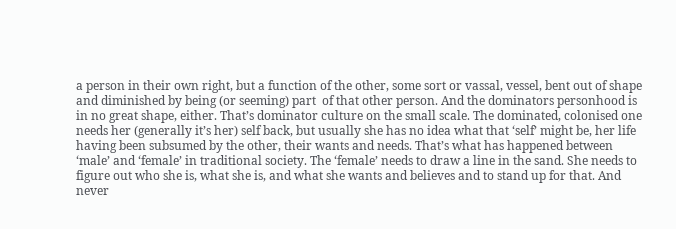a person in their own right, but a function of the other, some sort or vassal, vessel, bent out of shape and diminished by being (or seeming) part  of that other person. And the dominators personhood is in no great shape, either. That’s dominator culture on the small scale. The dominated, colonised one needs her (generally it’s her) self back, but usually she has no idea what that ‘self’ might be, her life having been subsumed by the other, their wants and needs. That’s what has happened between ‘male’ and ‘female’ in traditional society. The ‘female’ needs to draw a line in the sand. She needs to figure out who she is, what she is, and what she wants and believes and to stand up for that. And never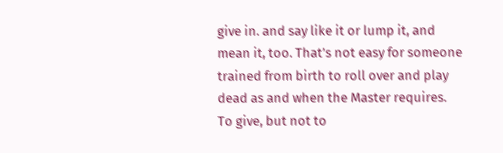give in. and say like it or lump it, and mean it, too. That’s not easy for someone trained from birth to roll over and play dead as and when the Master requires. To give, but not to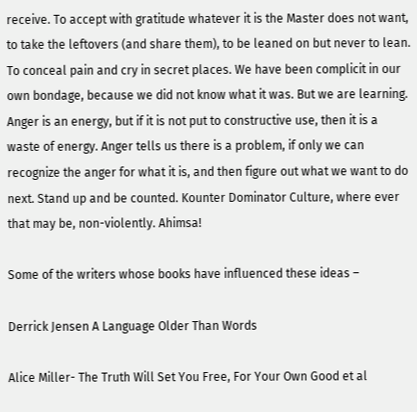receive. To accept with gratitude whatever it is the Master does not want, to take the leftovers (and share them), to be leaned on but never to lean. To conceal pain and cry in secret places. We have been complicit in our own bondage, because we did not know what it was. But we are learning. Anger is an energy, but if it is not put to constructive use, then it is a waste of energy. Anger tells us there is a problem, if only we can recognize the anger for what it is, and then figure out what we want to do next. Stand up and be counted. Kounter Dominator Culture, where ever that may be, non-violently. Ahimsa!

Some of the writers whose books have influenced these ideas –

Derrick Jensen A Language Older Than Words

Alice Miller- The Truth Will Set You Free, For Your Own Good et al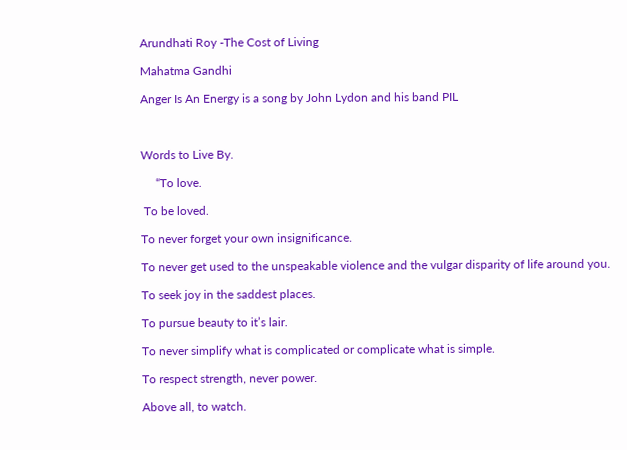Arundhati Roy -The Cost of Living

Mahatma Gandhi

Anger Is An Energy is a song by John Lydon and his band PIL



Words to Live By.

     “To love.

 To be loved.

To never forget your own insignificance.

To never get used to the unspeakable violence and the vulgar disparity of life around you.

To seek joy in the saddest places.

To pursue beauty to it’s lair.

To never simplify what is complicated or complicate what is simple.

To respect strength, never power.

Above all, to watch.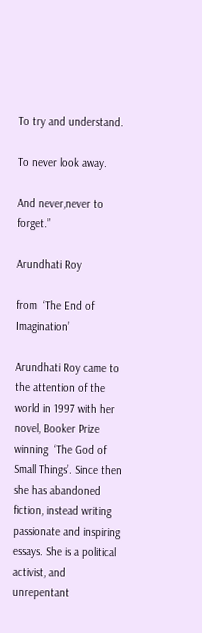To try and understand.

To never look away.

And never,never to forget.”

Arundhati Roy

from  ‘The End of Imagination’

Arundhati Roy came to the attention of the world in 1997 with her novel, Booker Prize winning  ‘The God of Small Things’. Since then she has abandoned fiction, instead writing passionate and inspiring essays. She is a political activist, and unrepentant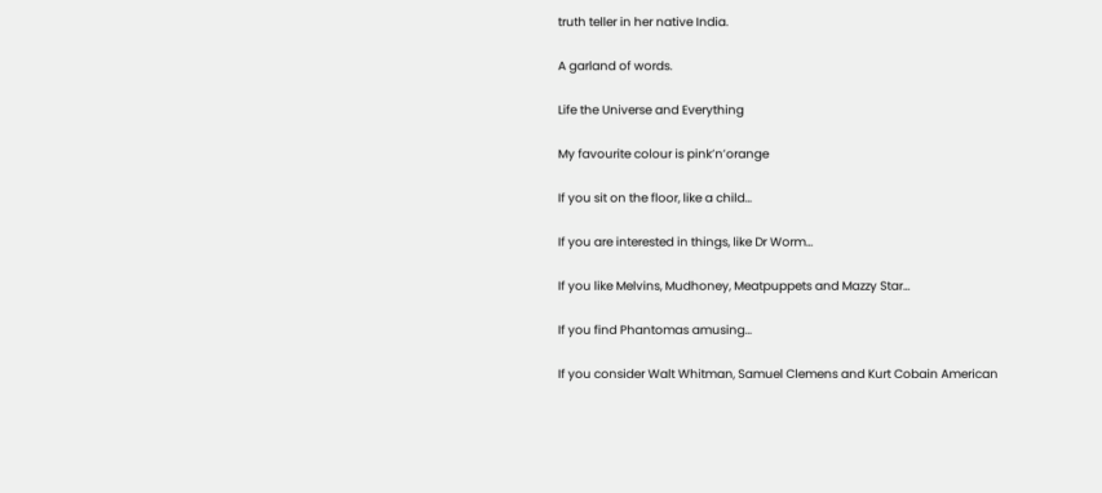truth teller in her native India.

A garland of words.

Life the Universe and Everything

My favourite colour is pink’n’orange

If you sit on the floor, like a child…

If you are interested in things, like Dr Worm…

If you like Melvins, Mudhoney, Meatpuppets and Mazzy Star…

If you find Phantomas amusing…

If you consider Walt Whitman, Samuel Clemens and Kurt Cobain American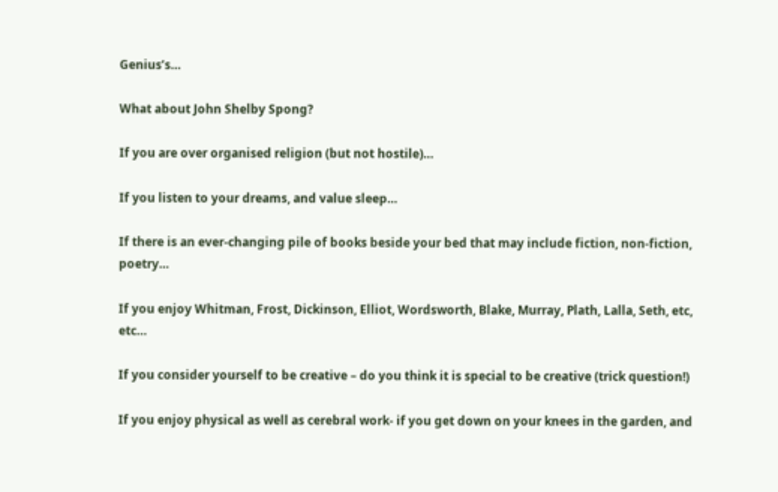Genius’s…

What about John Shelby Spong?

If you are over organised religion (but not hostile)…

If you listen to your dreams, and value sleep…

If there is an ever-changing pile of books beside your bed that may include fiction, non-fiction, poetry…

If you enjoy Whitman, Frost, Dickinson, Elliot, Wordsworth, Blake, Murray, Plath, Lalla, Seth, etc, etc…

If you consider yourself to be creative – do you think it is special to be creative (trick question!)

If you enjoy physical as well as cerebral work- if you get down on your knees in the garden, and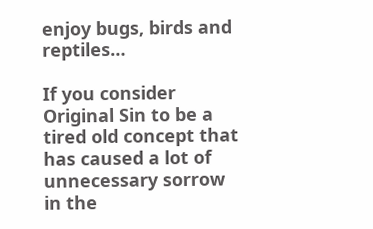enjoy bugs, birds and reptiles…

If you consider Original Sin to be a tired old concept that has caused a lot of unnecessary sorrow in the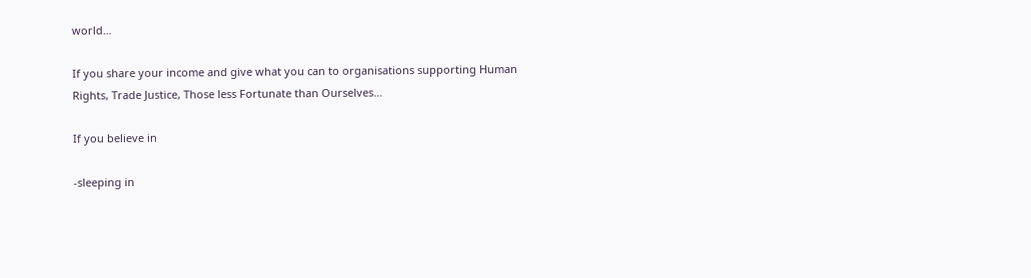world…

If you share your income and give what you can to organisations supporting Human Rights, Trade Justice, Those less Fortunate than Ourselves…

If you believe in

-sleeping in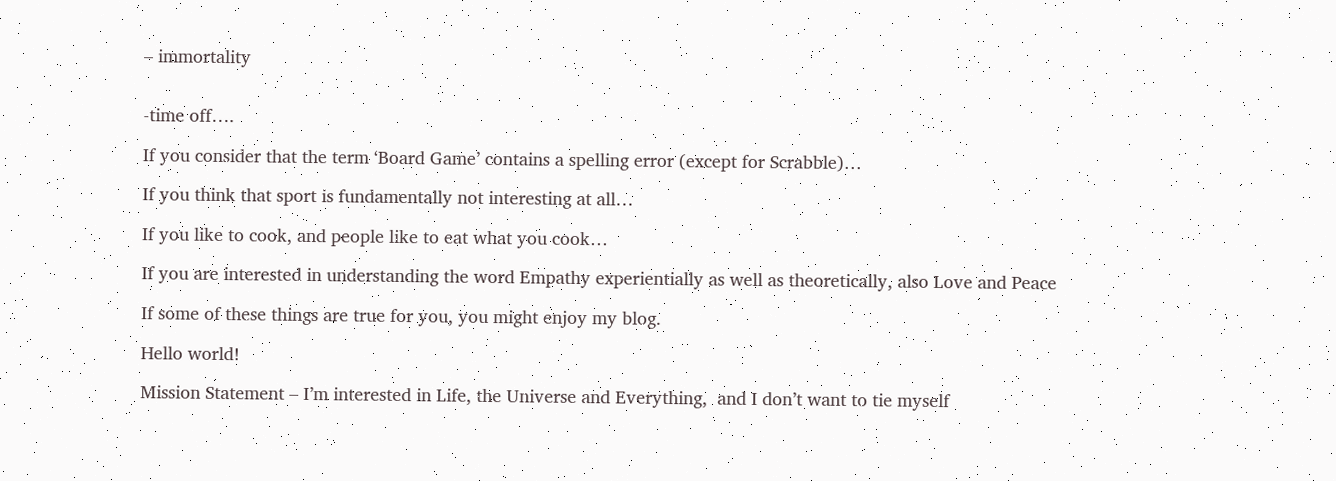– immortality


-time off….

If you consider that the term ‘Board Game’ contains a spelling error (except for Scrabble)…

If you think that sport is fundamentally not interesting at all…

If you like to cook, and people like to eat what you cook…

If you are interested in understanding the word Empathy experientially as well as theoretically, also Love and Peace

If some of these things are true for you, you might enjoy my blog.

Hello world!

Mission Statement – I’m interested in Life, the Universe and Everything,  and I don’t want to tie myself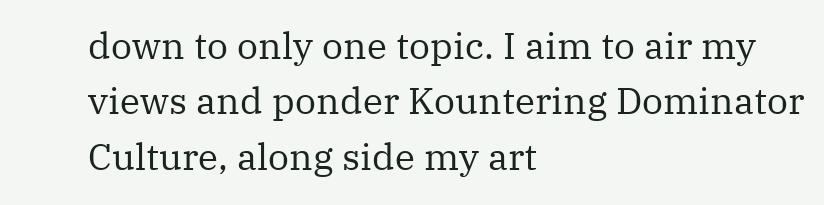down to only one topic. I aim to air my views and ponder Kountering Dominator Culture, along side my art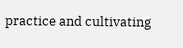practice and cultivating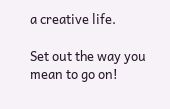a creative life.

Set out the way you mean to go on!